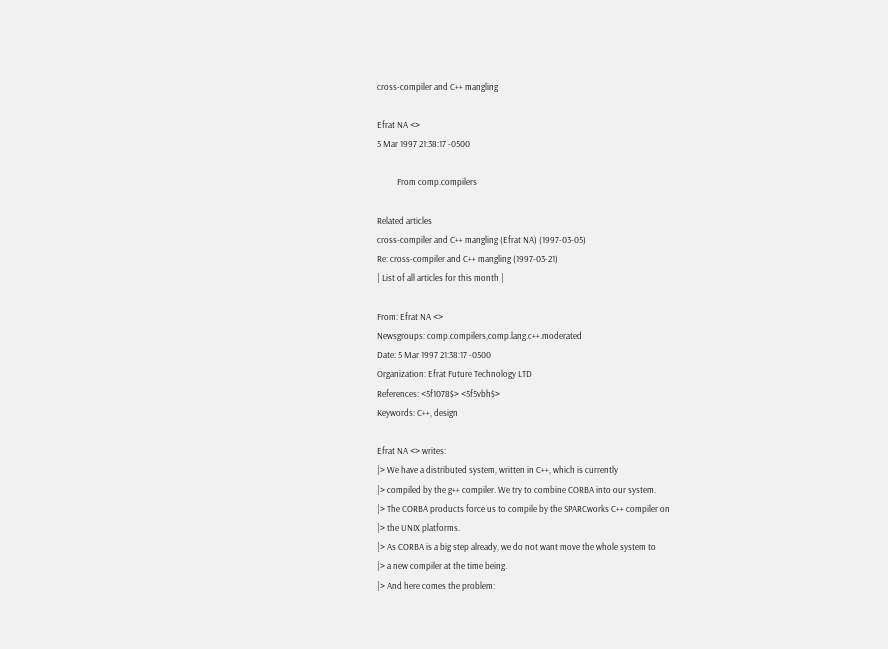cross-compiler and C++ mangling

Efrat NA <>
5 Mar 1997 21:38:17 -0500

          From comp.compilers

Related articles
cross-compiler and C++ mangling (Efrat NA) (1997-03-05)
Re: cross-compiler and C++ mangling (1997-03-21)
| List of all articles for this month |

From: Efrat NA <>
Newsgroups: comp.compilers,comp.lang.c++.moderated
Date: 5 Mar 1997 21:38:17 -0500
Organization: Efrat Future Technology LTD
References: <5f1078$> <5f5vbh$>
Keywords: C++, design

Efrat NA <> writes:
|> We have a distributed system, written in C++, which is currently
|> compiled by the g++ compiler. We try to combine CORBA into our system.
|> The CORBA products force us to compile by the SPARCworks C++ compiler on
|> the UNIX platforms.
|> As CORBA is a big step already, we do not want move the whole system to
|> a new compiler at the time being.
|> And here comes the problem: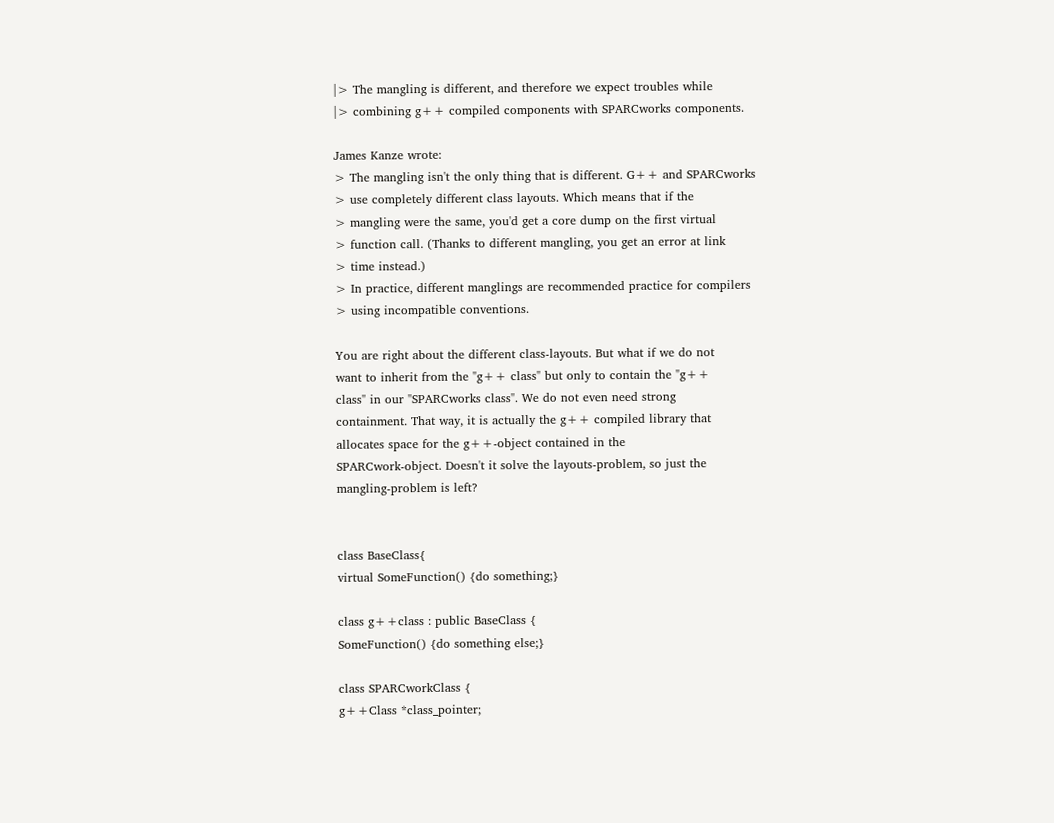|> The mangling is different, and therefore we expect troubles while
|> combining g++ compiled components with SPARCworks components.

James Kanze wrote:
> The mangling isn't the only thing that is different. G++ and SPARCworks
> use completely different class layouts. Which means that if the
> mangling were the same, you'd get a core dump on the first virtual
> function call. (Thanks to different mangling, you get an error at link
> time instead.)
> In practice, different manglings are recommended practice for compilers
> using incompatible conventions.

You are right about the different class-layouts. But what if we do not
want to inherit from the "g++ class" but only to contain the "g++
class" in our "SPARCworks class". We do not even need strong
containment. That way, it is actually the g++ compiled library that
allocates space for the g++-object contained in the
SPARCwork-object. Doesn't it solve the layouts-problem, so just the
mangling-problem is left?


class BaseClass{
virtual SomeFunction() {do something;}

class g++class : public BaseClass {
SomeFunction() {do something else;}

class SPARCworkClass {
g++Class *class_pointer;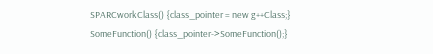SPARCworkClass() {class_pointer = new g++Class;}
SomeFunction() {class_pointer->SomeFunction();}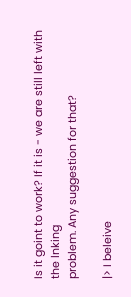Is it goint to work? If it is - we are still left with the lnking
problem. Any suggestion for that?

|> I beleive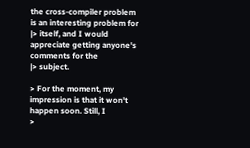the cross-compiler problem is an interesting problem for
|> itself, and I would appreciate getting anyone's comments for the
|> subject.

> For the moment, my impression is that it won't happen soon. Still, I
>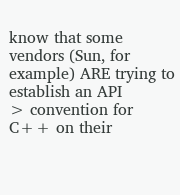know that some vendors (Sun, for example) ARE trying to establish an API
> convention for C++ on their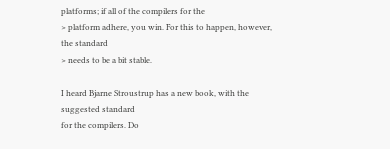platforms; if all of the compilers for the
> platform adhere, you win. For this to happen, however, the standard
> needs to be a bit stable.

I heard Bjarne Stroustrup has a new book, with the suggested standard
for the compilers. Do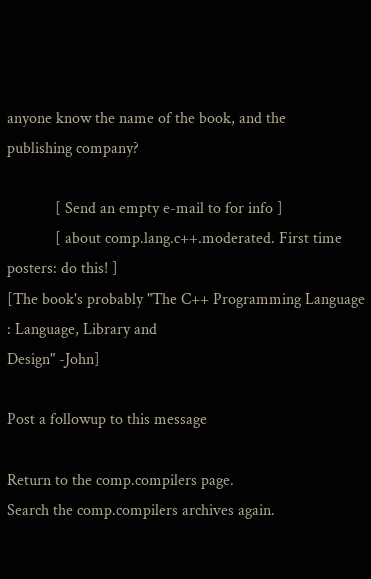anyone know the name of the book, and the
publishing company?

            [ Send an empty e-mail to for info ]
            [ about comp.lang.c++.moderated. First time posters: do this! ]
[The book's probably "The C++ Programming Language : Language, Library and
Design" -John]

Post a followup to this message

Return to the comp.compilers page.
Search the comp.compilers archives again.